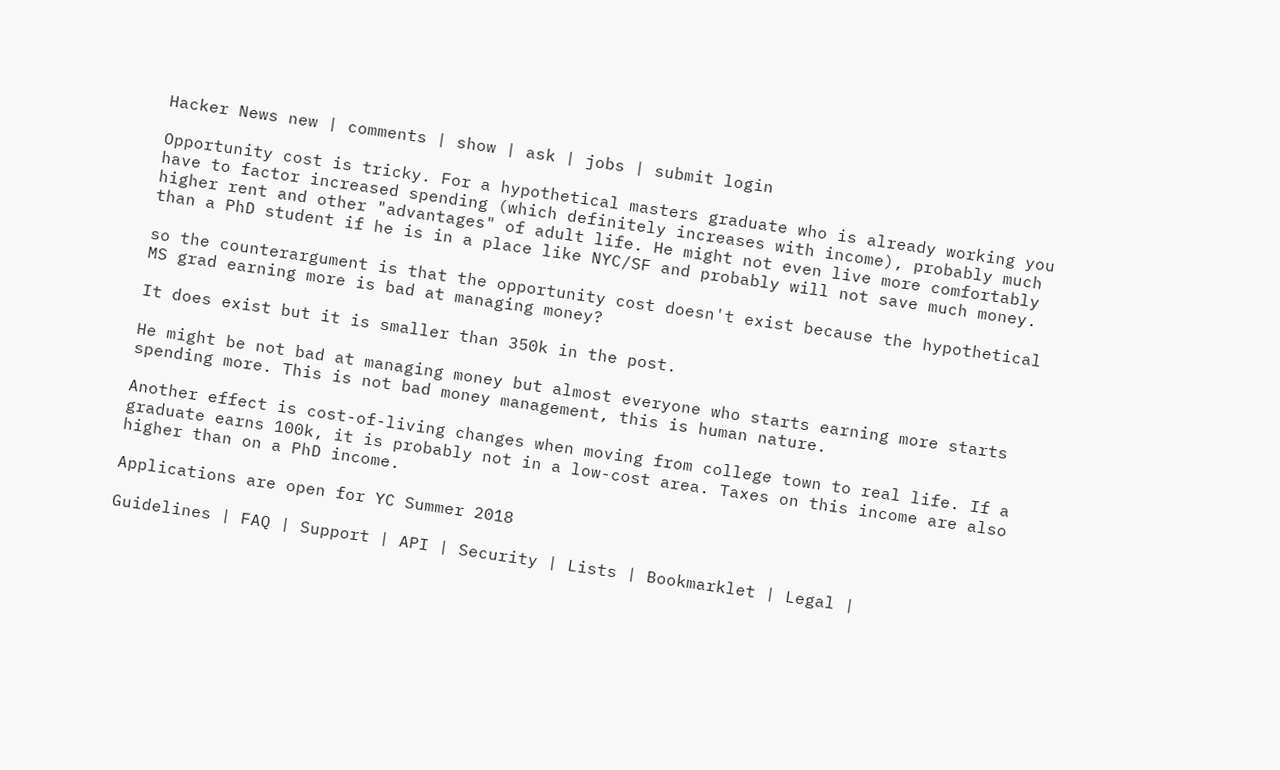Hacker News new | comments | show | ask | jobs | submit login

Opportunity cost is tricky. For a hypothetical masters graduate who is already working you have to factor increased spending (which definitely increases with income), probably much higher rent and other "advantages" of adult life. He might not even live more comfortably than a PhD student if he is in a place like NYC/SF and probably will not save much money.

so the counterargument is that the opportunity cost doesn't exist because the hypothetical MS grad earning more is bad at managing money?

It does exist but it is smaller than 350k in the post.

He might be not bad at managing money but almost everyone who starts earning more starts spending more. This is not bad money management, this is human nature.

Another effect is cost-of-living changes when moving from college town to real life. If a graduate earns 100k, it is probably not in a low-cost area. Taxes on this income are also higher than on a PhD income.

Applications are open for YC Summer 2018

Guidelines | FAQ | Support | API | Security | Lists | Bookmarklet | Legal |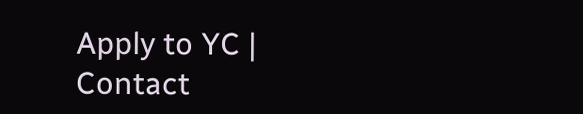Apply to YC | Contact